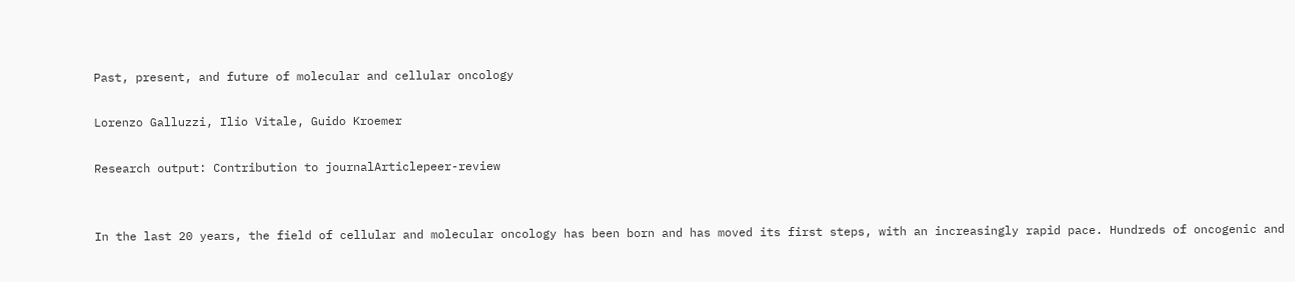Past, present, and future of molecular and cellular oncology

Lorenzo Galluzzi, Ilio Vitale, Guido Kroemer

Research output: Contribution to journalArticlepeer-review


In the last 20 years, the field of cellular and molecular oncology has been born and has moved its first steps, with an increasingly rapid pace. Hundreds of oncogenic and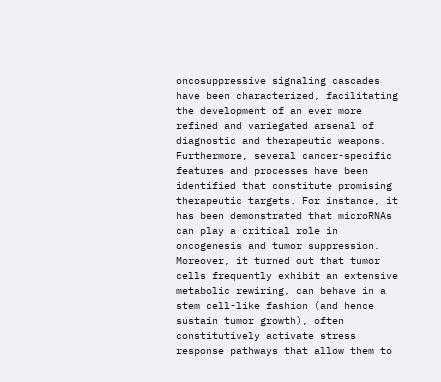oncosuppressive signaling cascades have been characterized, facilitating the development of an ever more refined and variegated arsenal of diagnostic and therapeutic weapons. Furthermore, several cancer-specific features and processes have been identified that constitute promising therapeutic targets. For instance, it has been demonstrated that microRNAs can play a critical role in oncogenesis and tumor suppression. Moreover, it turned out that tumor cells frequently exhibit an extensive metabolic rewiring, can behave in a stem cell-like fashion (and hence sustain tumor growth), often constitutively activate stress response pathways that allow them to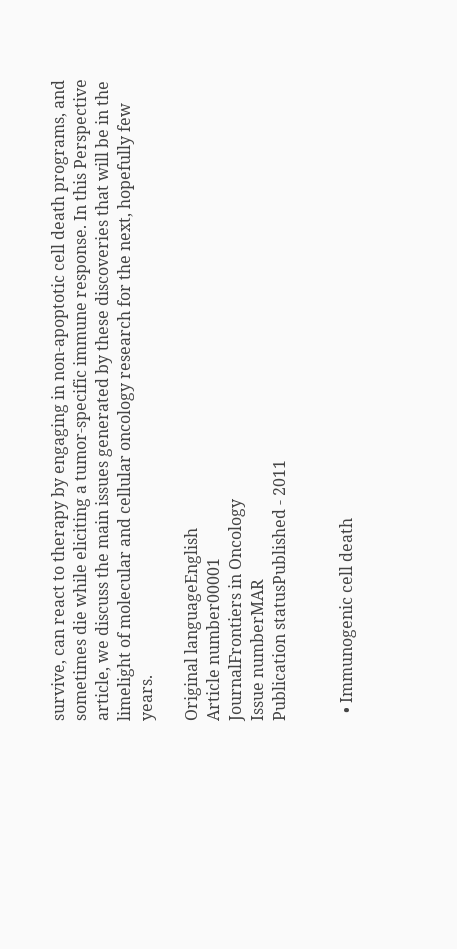survive, can react to therapy by engaging in non-apoptotic cell death programs, and sometimes die while eliciting a tumor-specific immune response. In this Perspective article, we discuss the main issues generated by these discoveries that will be in the limelight of molecular and cellular oncology research for the next, hopefully few years.

Original languageEnglish
Article number00001
JournalFrontiers in Oncology
Issue numberMAR
Publication statusPublished - 2011


  • Immunogenic cell death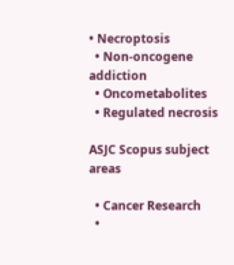• Necroptosis
  • Non-oncogene addiction
  • Oncometabolites
  • Regulated necrosis

ASJC Scopus subject areas

  • Cancer Research
  •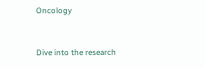Oncology


Dive into the research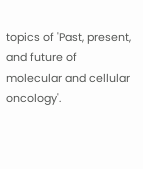topics of 'Past, present, and future of molecular and cellular oncology'.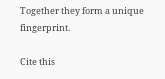Together they form a unique fingerprint.

Cite this